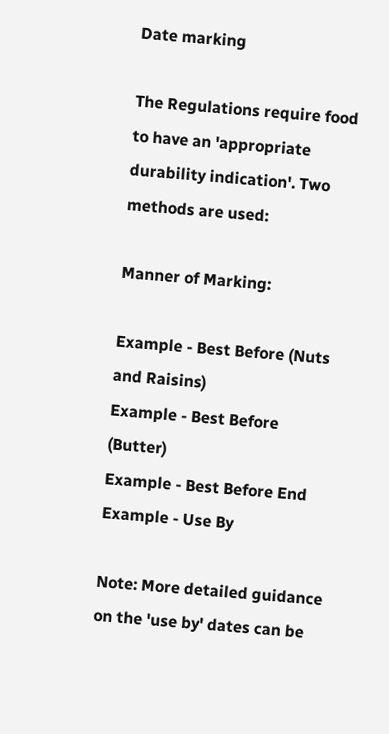Date marking

The Regulations require food to have an 'appropriate durability indication'. Two methods are used:

Manner of Marking:

Example - Best Before (Nuts and Raisins)
Example - Best Before (Butter)
Example - Best Before End
Example - Use By

Note: More detailed guidance on the 'use by' dates can be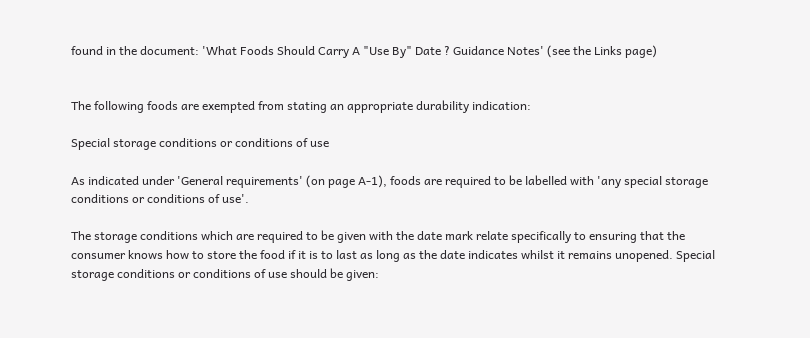found in the document: 'What Foods Should Carry A "Use By" Date ? Guidance Notes' (see the Links page)


The following foods are exempted from stating an appropriate durability indication:

Special storage conditions or conditions of use

As indicated under 'General requirements' (on page A-1), foods are required to be labelled with 'any special storage conditions or conditions of use'.

The storage conditions which are required to be given with the date mark relate specifically to ensuring that the consumer knows how to store the food if it is to last as long as the date indicates whilst it remains unopened. Special storage conditions or conditions of use should be given: